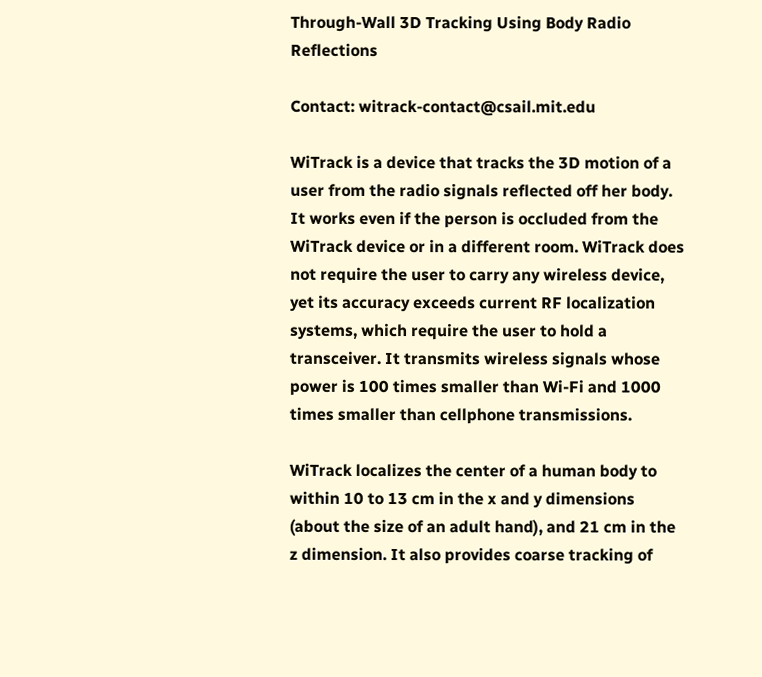Through-Wall 3D Tracking Using Body Radio Reflections

Contact: witrack-contact@csail.mit.edu

WiTrack is a device that tracks the 3D motion of a user from the radio signals reflected off her body. It works even if the person is occluded from the WiTrack device or in a different room. WiTrack does not require the user to carry any wireless device, yet its accuracy exceeds current RF localization systems, which require the user to hold a transceiver. It transmits wireless signals whose power is 100 times smaller than Wi-Fi and 1000 times smaller than cellphone transmissions.

WiTrack localizes the center of a human body to within 10 to 13 cm in the x and y dimensions (about the size of an adult hand), and 21 cm in the z dimension. It also provides coarse tracking of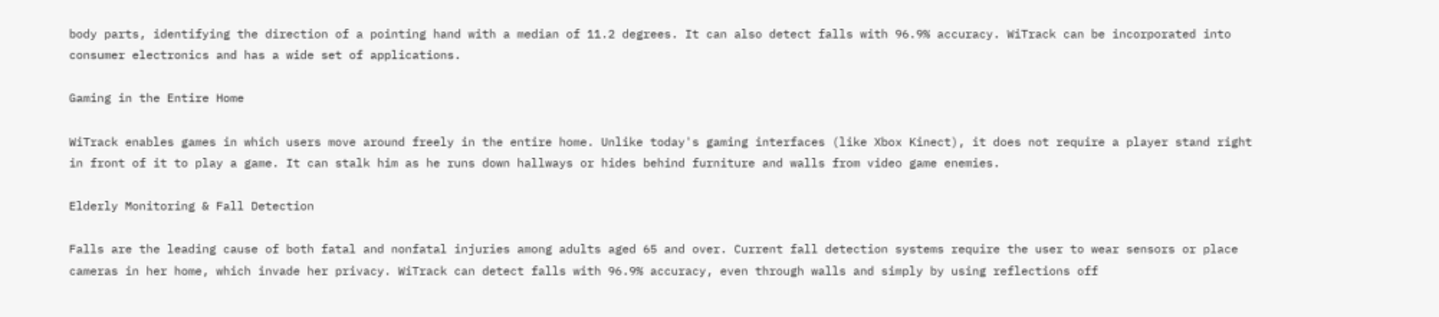body parts, identifying the direction of a pointing hand with a median of 11.2 degrees. It can also detect falls with 96.9% accuracy. WiTrack can be incorporated into consumer electronics and has a wide set of applications.

Gaming in the Entire Home

WiTrack enables games in which users move around freely in the entire home. Unlike today's gaming interfaces (like Xbox Kinect), it does not require a player stand right in front of it to play a game. It can stalk him as he runs down hallways or hides behind furniture and walls from video game enemies.

Elderly Monitoring & Fall Detection

Falls are the leading cause of both fatal and nonfatal injuries among adults aged 65 and over. Current fall detection systems require the user to wear sensors or place cameras in her home, which invade her privacy. WiTrack can detect falls with 96.9% accuracy, even through walls and simply by using reflections off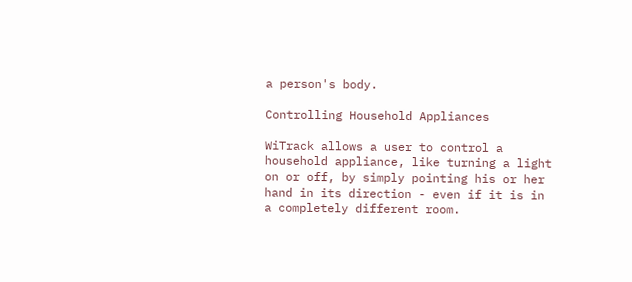a person's body.

Controlling Household Appliances

WiTrack allows a user to control a household appliance, like turning a light on or off, by simply pointing his or her hand in its direction - even if it is in a completely different room.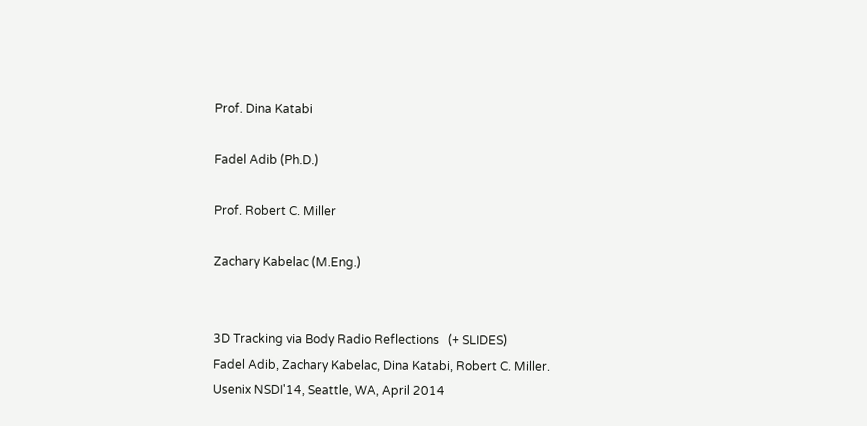Prof. Dina Katabi

Fadel Adib (Ph.D.)

Prof. Robert C. Miller

Zachary Kabelac (M.Eng.)


3D Tracking via Body Radio Reflections   (+ SLIDES)
Fadel Adib, Zachary Kabelac, Dina Katabi, Robert C. Miller.
Usenix NSDI'14, Seattle, WA, April 2014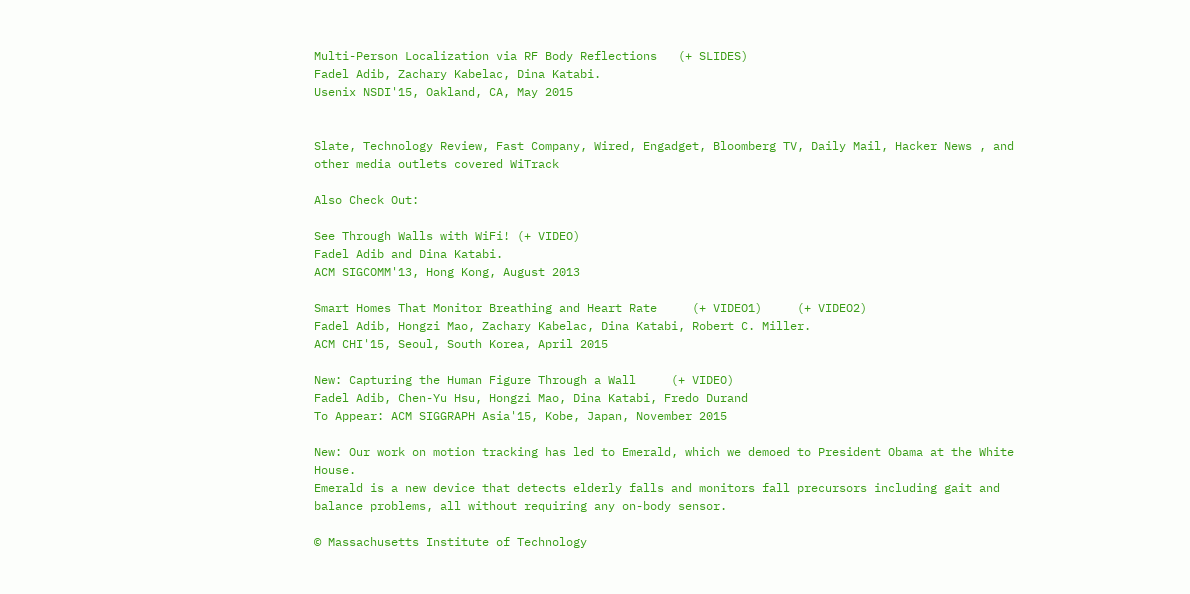Multi-Person Localization via RF Body Reflections   (+ SLIDES)
Fadel Adib, Zachary Kabelac, Dina Katabi.
Usenix NSDI'15, Oakland, CA, May 2015


Slate, Technology Review, Fast Company, Wired, Engadget, Bloomberg TV, Daily Mail, Hacker News , and other media outlets covered WiTrack

Also Check Out:

See Through Walls with WiFi! (+ VIDEO)
Fadel Adib and Dina Katabi.
ACM SIGCOMM'13, Hong Kong, August 2013

Smart Homes That Monitor Breathing and Heart Rate     (+ VIDEO1)     (+ VIDEO2)
Fadel Adib, Hongzi Mao, Zachary Kabelac, Dina Katabi, Robert C. Miller.
ACM CHI'15, Seoul, South Korea, April 2015

New: Capturing the Human Figure Through a Wall     (+ VIDEO)
Fadel Adib, Chen-Yu Hsu, Hongzi Mao, Dina Katabi, Fredo Durand
To Appear: ACM SIGGRAPH Asia'15, Kobe, Japan, November 2015

New: Our work on motion tracking has led to Emerald, which we demoed to President Obama at the White House.
Emerald is a new device that detects elderly falls and monitors fall precursors including gait and balance problems, all without requiring any on-body sensor.

© Massachusetts Institute of Technology